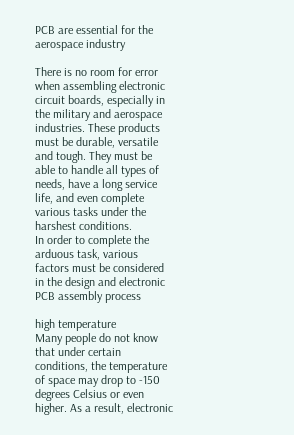PCB are essential for the aerospace industry

There is no room for error when assembling electronic circuit boards, especially in the military and aerospace industries. These products must be durable, versatile and tough. They must be able to handle all types of needs, have a long service life, and even complete various tasks under the harshest conditions.
In order to complete the arduous task, various factors must be considered in the design and electronic PCB assembly process

high temperature
Many people do not know that under certain conditions, the temperature of space may drop to -150 degrees Celsius or even higher. As a result, electronic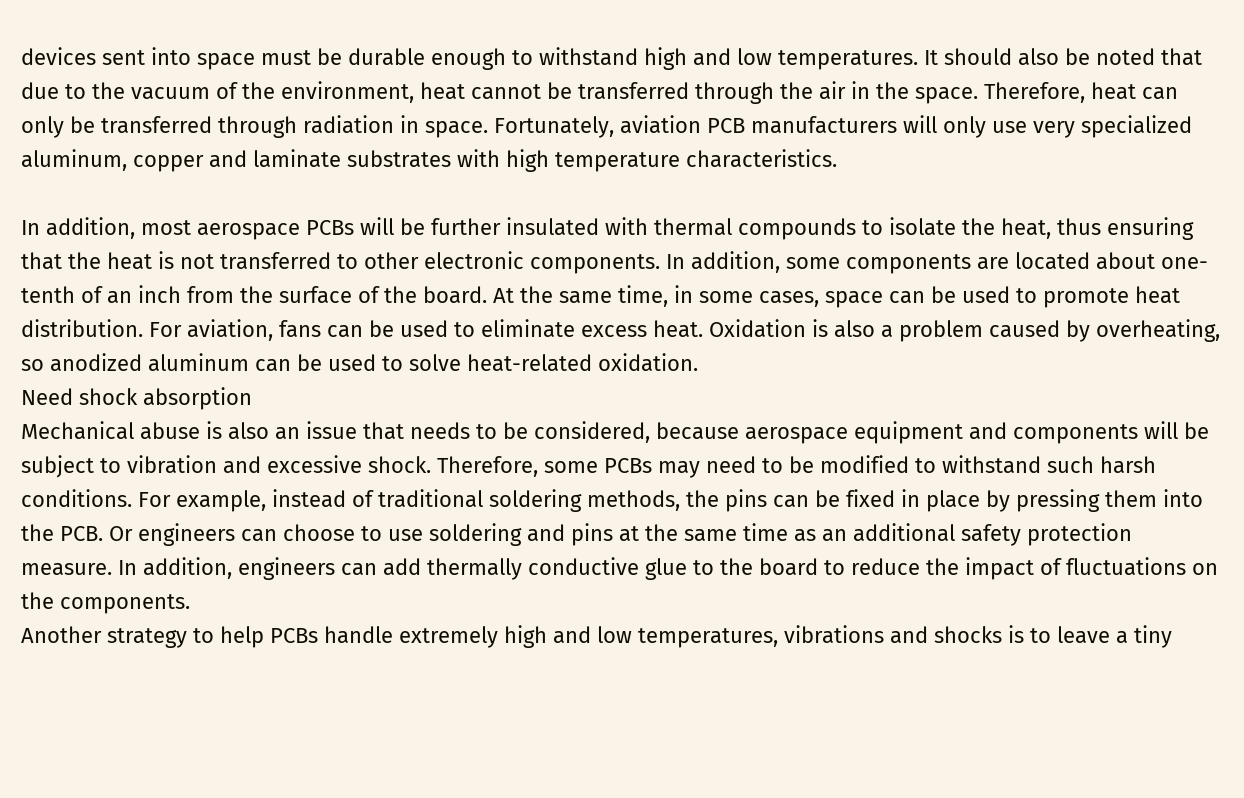devices sent into space must be durable enough to withstand high and low temperatures. It should also be noted that due to the vacuum of the environment, heat cannot be transferred through the air in the space. Therefore, heat can only be transferred through radiation in space. Fortunately, aviation PCB manufacturers will only use very specialized aluminum, copper and laminate substrates with high temperature characteristics.

In addition, most aerospace PCBs will be further insulated with thermal compounds to isolate the heat, thus ensuring that the heat is not transferred to other electronic components. In addition, some components are located about one-tenth of an inch from the surface of the board. At the same time, in some cases, space can be used to promote heat distribution. For aviation, fans can be used to eliminate excess heat. Oxidation is also a problem caused by overheating, so anodized aluminum can be used to solve heat-related oxidation.
Need shock absorption
Mechanical abuse is also an issue that needs to be considered, because aerospace equipment and components will be subject to vibration and excessive shock. Therefore, some PCBs may need to be modified to withstand such harsh conditions. For example, instead of traditional soldering methods, the pins can be fixed in place by pressing them into the PCB. Or engineers can choose to use soldering and pins at the same time as an additional safety protection measure. In addition, engineers can add thermally conductive glue to the board to reduce the impact of fluctuations on the components.
Another strategy to help PCBs handle extremely high and low temperatures, vibrations and shocks is to leave a tiny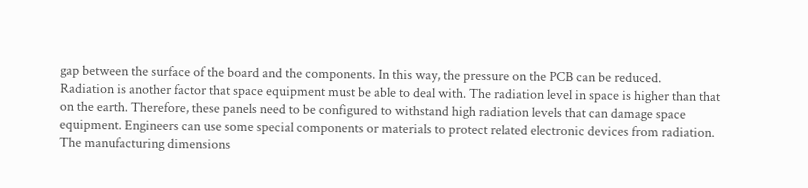gap between the surface of the board and the components. In this way, the pressure on the PCB can be reduced.
Radiation is another factor that space equipment must be able to deal with. The radiation level in space is higher than that on the earth. Therefore, these panels need to be configured to withstand high radiation levels that can damage space equipment. Engineers can use some special components or materials to protect related electronic devices from radiation. The manufacturing dimensions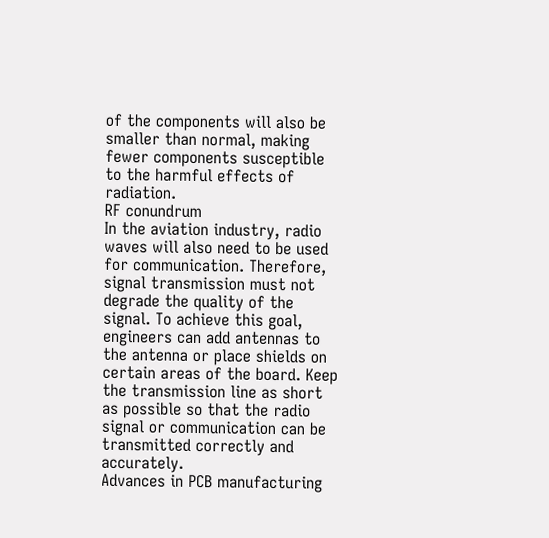of the components will also be smaller than normal, making fewer components susceptible to the harmful effects of radiation.
RF conundrum
In the aviation industry, radio waves will also need to be used for communication. Therefore, signal transmission must not degrade the quality of the signal. To achieve this goal, engineers can add antennas to the antenna or place shields on certain areas of the board. Keep the transmission line as short as possible so that the radio signal or communication can be transmitted correctly and accurately.
Advances in PCB manufacturing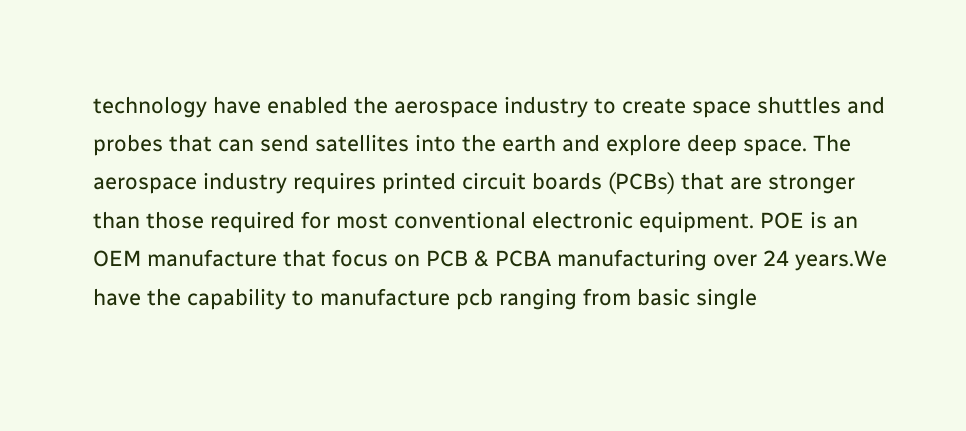technology have enabled the aerospace industry to create space shuttles and probes that can send satellites into the earth and explore deep space. The aerospace industry requires printed circuit boards (PCBs) that are stronger than those required for most conventional electronic equipment. POE is an OEM manufacture that focus on PCB & PCBA manufacturing over 24 years.We have the capability to manufacture pcb ranging from basic single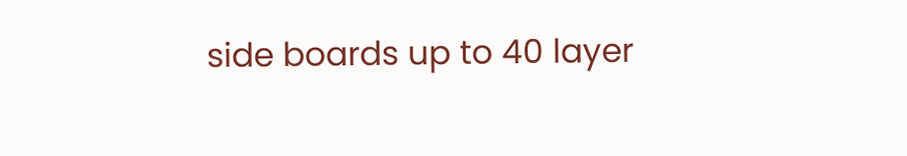side boards up to 40 layer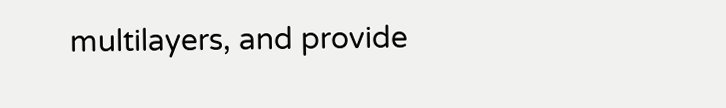multilayers, and provide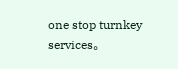one stop turnkey services。